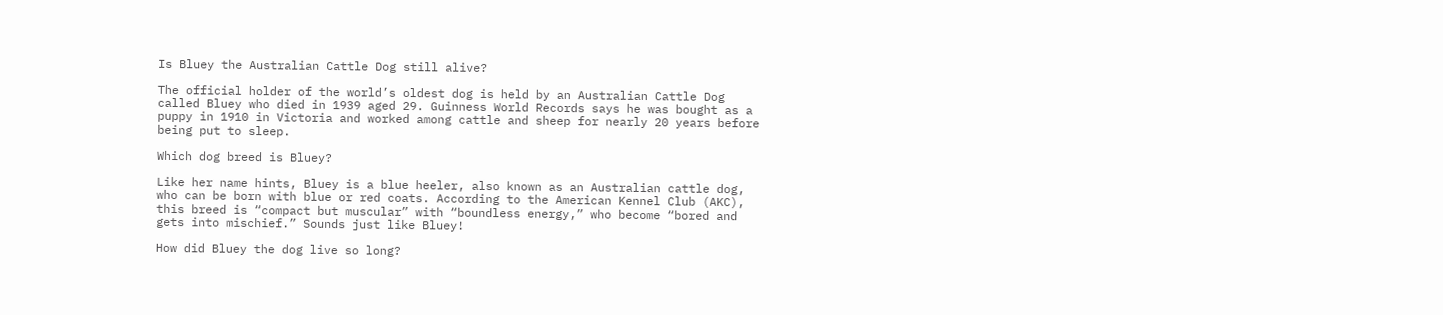Is Bluey the Australian Cattle Dog still alive?

The official holder of the world’s oldest dog is held by an Australian Cattle Dog called Bluey who died in 1939 aged 29. Guinness World Records says he was bought as a puppy in 1910 in Victoria and worked among cattle and sheep for nearly 20 years before being put to sleep.

Which dog breed is Bluey?

Like her name hints, Bluey is a blue heeler, also known as an Australian cattle dog, who can be born with blue or red coats. According to the American Kennel Club (AKC), this breed is “compact but muscular” with “boundless energy,” who become “bored and gets into mischief.” Sounds just like Bluey!

How did Bluey the dog live so long?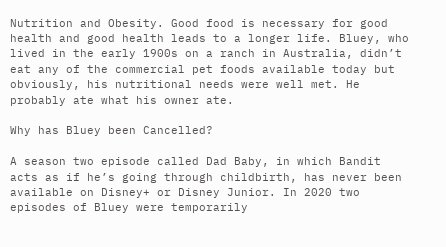Nutrition and Obesity. Good food is necessary for good health and good health leads to a longer life. Bluey, who lived in the early 1900s on a ranch in Australia, didn’t eat any of the commercial pet foods available today but obviously, his nutritional needs were well met. He probably ate what his owner ate.

Why has Bluey been Cancelled?

A season two episode called Dad Baby, in which Bandit acts as if he’s going through childbirth, has never been available on Disney+ or Disney Junior. In 2020 two episodes of Bluey were temporarily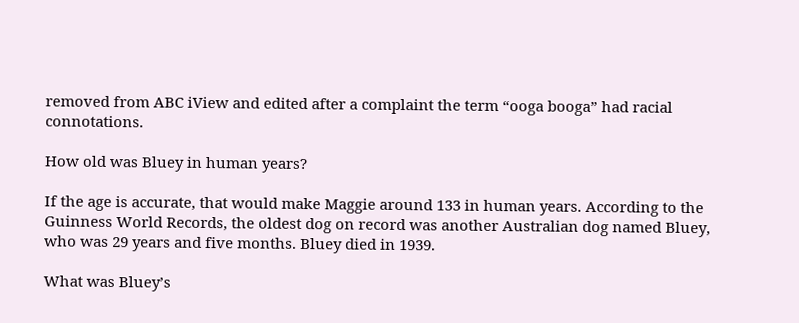removed from ABC iView and edited after a complaint the term “ooga booga” had racial connotations.

How old was Bluey in human years?

If the age is accurate, that would make Maggie around 133 in human years. According to the Guinness World Records, the oldest dog on record was another Australian dog named Bluey, who was 29 years and five months. Bluey died in 1939.

What was Bluey’s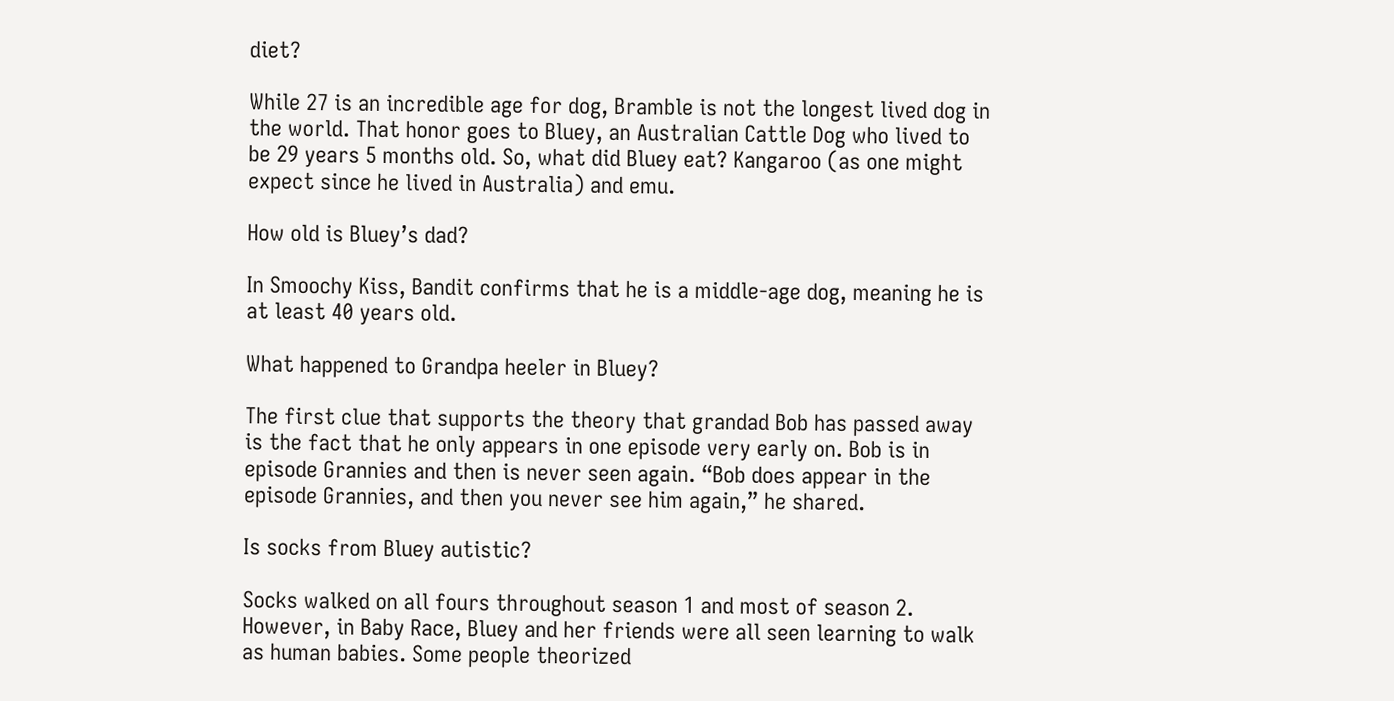diet?

While 27 is an incredible age for dog, Bramble is not the longest lived dog in the world. That honor goes to Bluey, an Australian Cattle Dog who lived to be 29 years 5 months old. So, what did Bluey eat? Kangaroo (as one might expect since he lived in Australia) and emu.

How old is Bluey’s dad?

In Smoochy Kiss, Bandit confirms that he is a middle-age dog, meaning he is at least 40 years old.

What happened to Grandpa heeler in Bluey?

The first clue that supports the theory that grandad Bob has passed away is the fact that he only appears in one episode very early on. Bob is in episode Grannies and then is never seen again. “Bob does appear in the episode Grannies, and then you never see him again,” he shared.

Is socks from Bluey autistic?

Socks walked on all fours throughout season 1 and most of season 2. However, in Baby Race, Bluey and her friends were all seen learning to walk as human babies. Some people theorized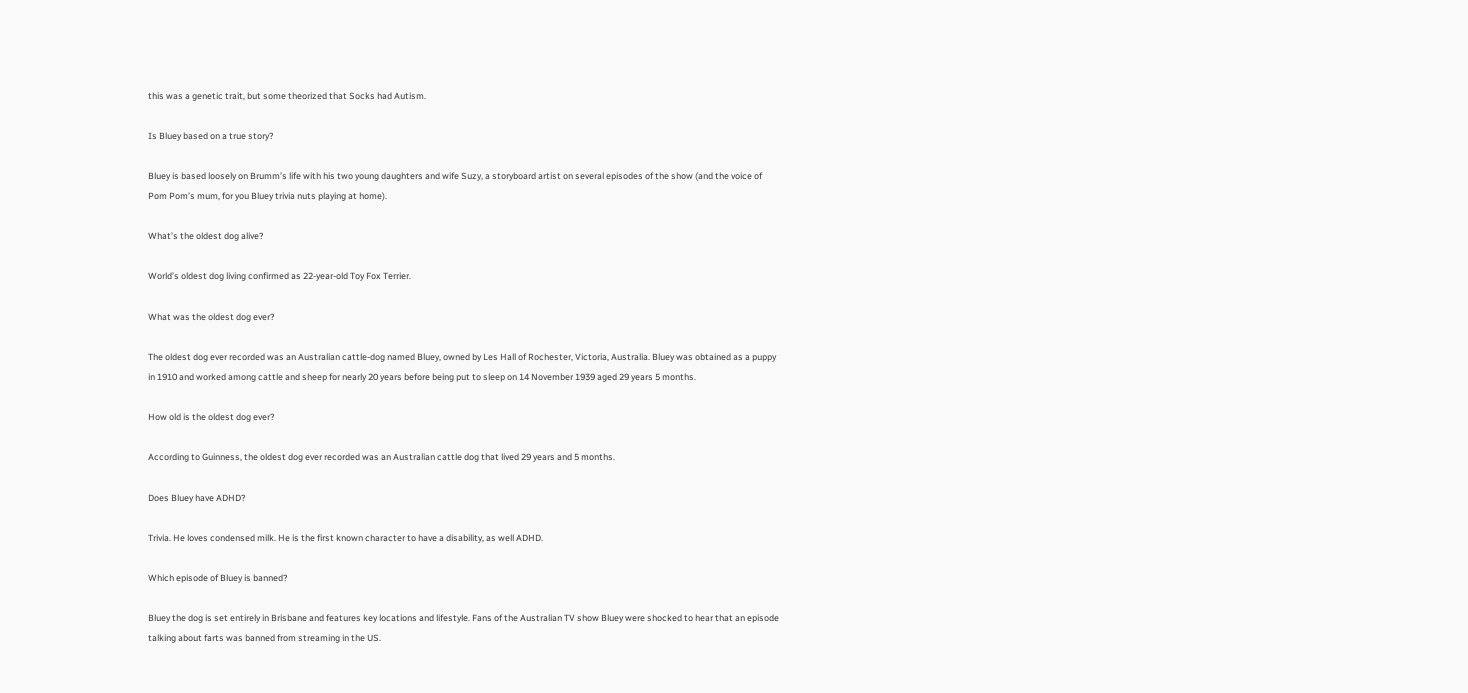this was a genetic trait, but some theorized that Socks had Autism.

Is Bluey based on a true story?

Bluey is based loosely on Brumm’s life with his two young daughters and wife Suzy, a storyboard artist on several episodes of the show (and the voice of Pom Pom’s mum, for you Bluey trivia nuts playing at home).

What’s the oldest dog alive?

World’s oldest dog living confirmed as 22-year-old Toy Fox Terrier.

What was the oldest dog ever?

The oldest dog ever recorded was an Australian cattle-dog named Bluey, owned by Les Hall of Rochester, Victoria, Australia. Bluey was obtained as a puppy in 1910 and worked among cattle and sheep for nearly 20 years before being put to sleep on 14 November 1939 aged 29 years 5 months.

How old is the oldest dog ever?

According to Guinness, the oldest dog ever recorded was an Australian cattle dog that lived 29 years and 5 months.

Does Bluey have ADHD?

Trivia. He loves condensed milk. He is the first known character to have a disability, as well ADHD.

Which episode of Bluey is banned?

Bluey the dog is set entirely in Brisbane and features key locations and lifestyle. Fans of the Australian TV show Bluey were shocked to hear that an episode talking about farts was banned from streaming in the US.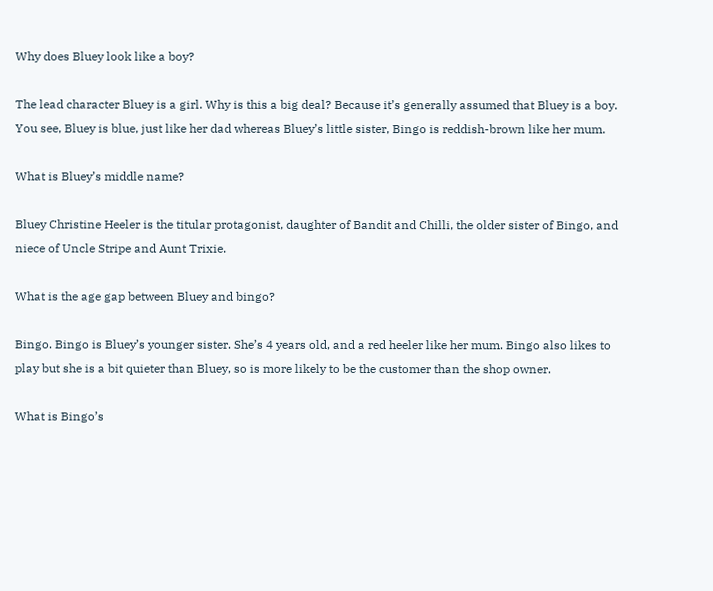Why does Bluey look like a boy?

The lead character Bluey is a girl. Why is this a big deal? Because it’s generally assumed that Bluey is a boy. You see, Bluey is blue, just like her dad whereas Bluey’s little sister, Bingo is reddish-brown like her mum.

What is Bluey’s middle name?

Bluey Christine Heeler is the titular protagonist, daughter of Bandit and Chilli, the older sister of Bingo, and niece of Uncle Stripe and Aunt Trixie.

What is the age gap between Bluey and bingo?

Bingo. Bingo is Bluey’s younger sister. She’s 4 years old, and a red heeler like her mum. Bingo also likes to play but she is a bit quieter than Bluey, so is more likely to be the customer than the shop owner.

What is Bingo’s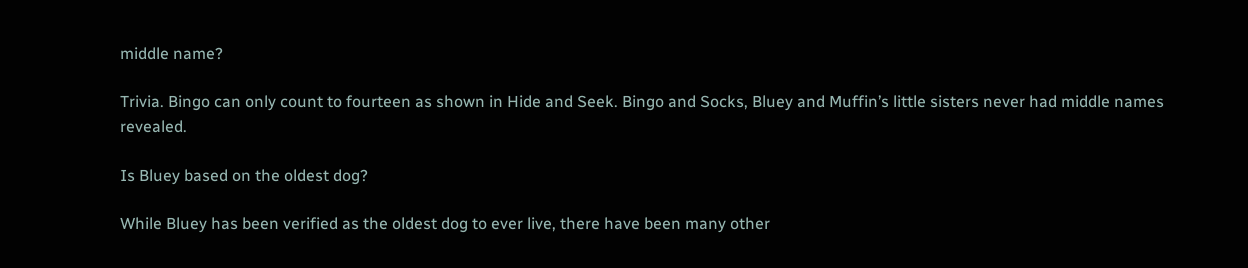middle name?

Trivia. Bingo can only count to fourteen as shown in Hide and Seek. Bingo and Socks, Bluey and Muffin’s little sisters never had middle names revealed.

Is Bluey based on the oldest dog?

While Bluey has been verified as the oldest dog to ever live, there have been many other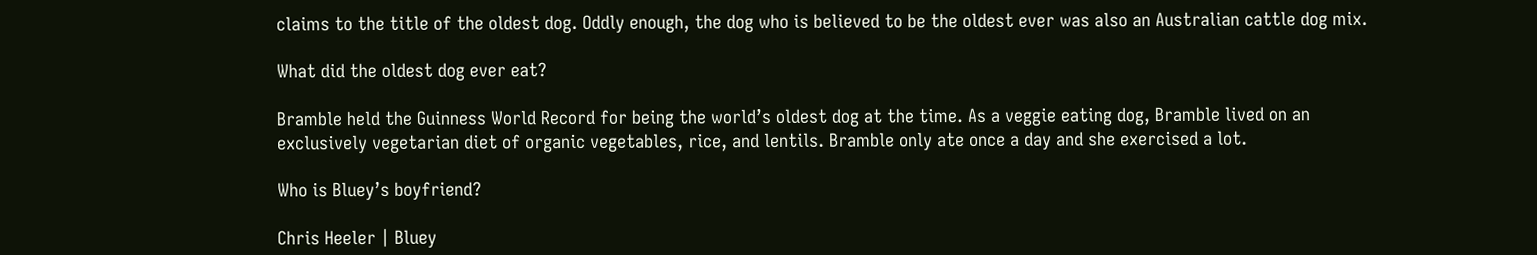claims to the title of the oldest dog. Oddly enough, the dog who is believed to be the oldest ever was also an Australian cattle dog mix.

What did the oldest dog ever eat?

Bramble held the Guinness World Record for being the world’s oldest dog at the time. As a veggie eating dog, Bramble lived on an exclusively vegetarian diet of organic vegetables, rice, and lentils. Bramble only ate once a day and she exercised a lot.

Who is Bluey’s boyfriend?

Chris Heeler | Bluey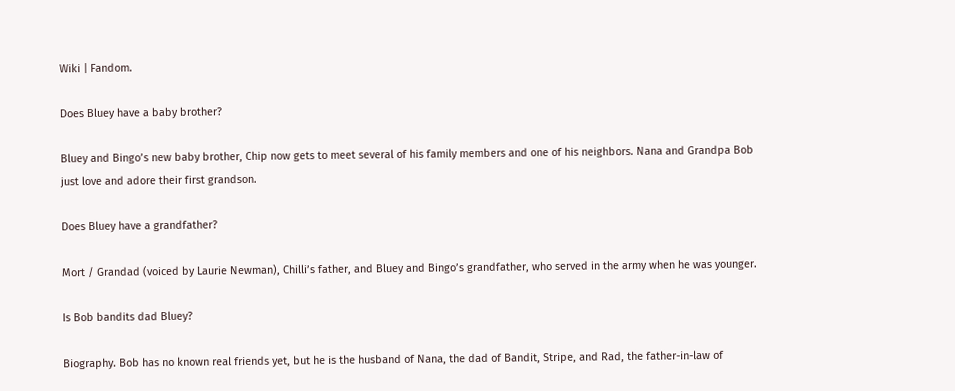Wiki | Fandom.

Does Bluey have a baby brother?

Bluey and Bingo’s new baby brother, Chip now gets to meet several of his family members and one of his neighbors. Nana and Grandpa Bob just love and adore their first grandson.

Does Bluey have a grandfather?

Mort / Grandad (voiced by Laurie Newman), Chilli’s father, and Bluey and Bingo’s grandfather, who served in the army when he was younger.

Is Bob bandits dad Bluey?

Biography. Bob has no known real friends yet, but he is the husband of Nana, the dad of Bandit, Stripe, and Rad, the father-in-law of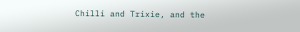Chilli and Trixie, and the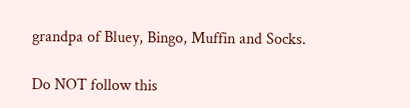grandpa of Bluey, Bingo, Muffin and Socks.

Do NOT follow this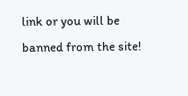link or you will be banned from the site!